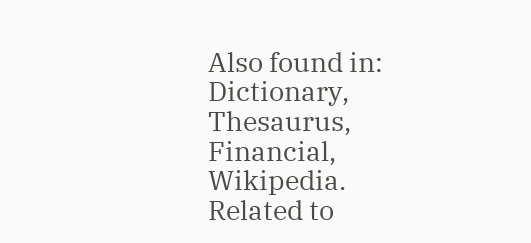Also found in: Dictionary, Thesaurus, Financial, Wikipedia.
Related to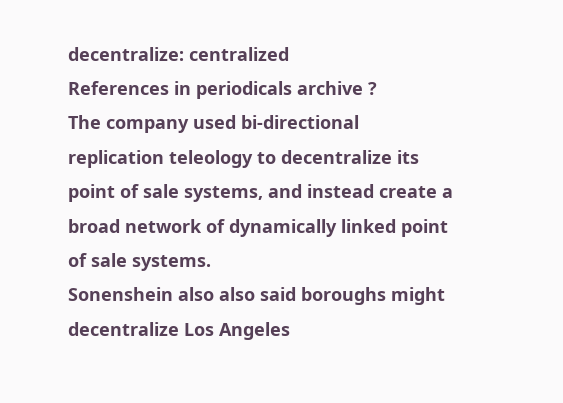decentralize: centralized
References in periodicals archive ?
The company used bi-directional replication teleology to decentralize its point of sale systems, and instead create a broad network of dynamically linked point of sale systems.
Sonenshein also also said boroughs might decentralize Los Angeles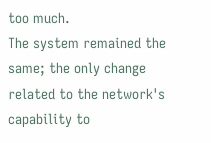too much.
The system remained the same; the only change related to the network's capability to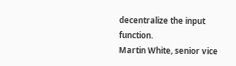decentralize the input function.
Martin White, senior vice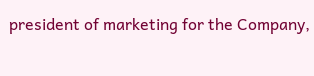president of marketing for the Company,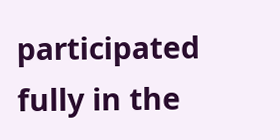participated fully in the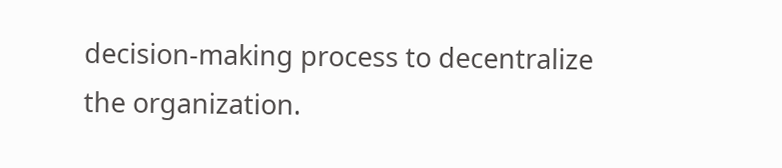decision-making process to decentralize the organization.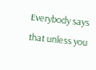Everybody says that unless you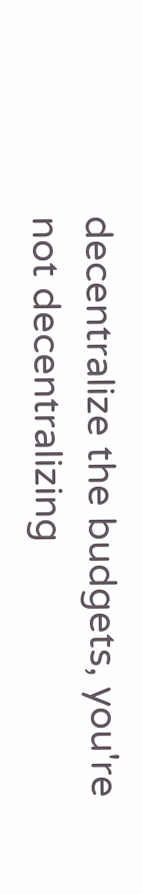decentralize the budgets, you're not decentralizing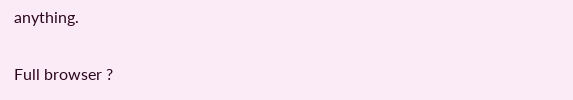anything.

Full browser ?